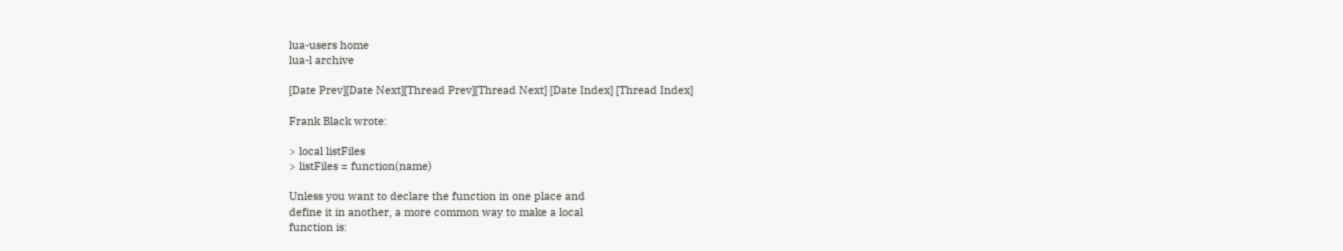lua-users home
lua-l archive

[Date Prev][Date Next][Thread Prev][Thread Next] [Date Index] [Thread Index]

Frank Black wrote:

> local listFiles
> listFiles = function(name)

Unless you want to declare the function in one place and
define it in another, a more common way to make a local
function is: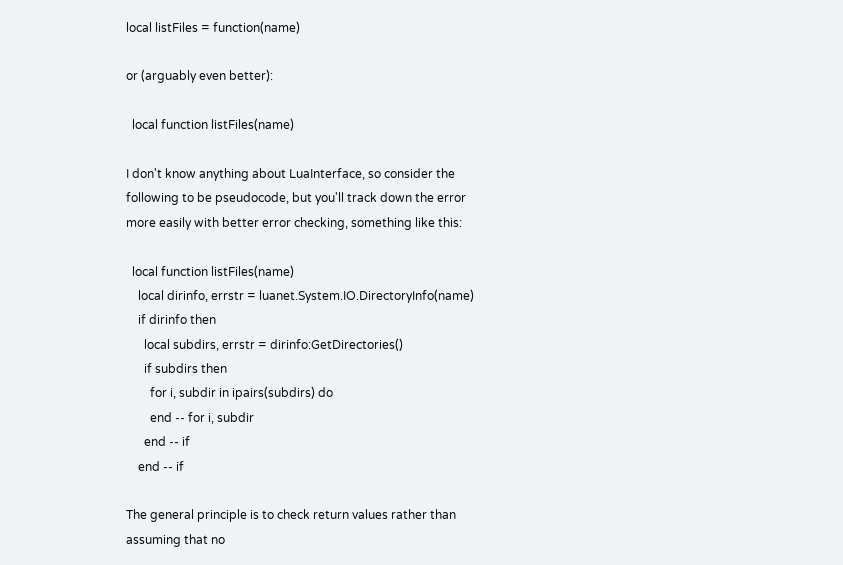local listFiles = function(name)

or (arguably even better):

  local function listFiles(name)

I don't know anything about LuaInterface, so consider the
following to be pseudocode, but you'll track down the error
more easily with better error checking, something like this:

  local function listFiles(name)
    local dirinfo, errstr = luanet.System.IO.DirectoryInfo(name)
    if dirinfo then
      local subdirs, errstr = dirinfo:GetDirectories()
      if subdirs then
        for i, subdir in ipairs(subdirs) do
        end -- for i, subdir
      end -- if
    end -- if

The general principle is to check return values rather than
assuming that no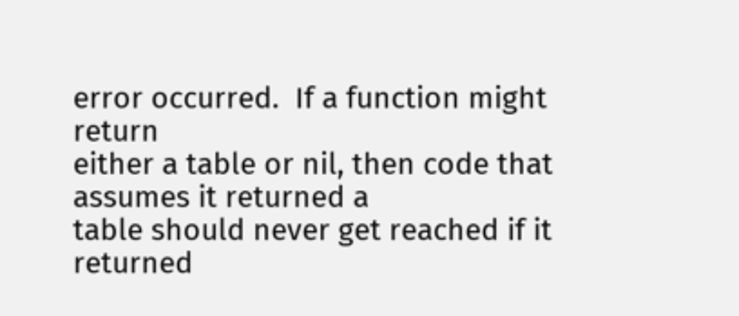error occurred.  If a function might return
either a table or nil, then code that assumes it returned a
table should never get reached if it returned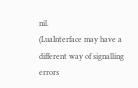nil.
(LuaInterface may have a different way of signalling errors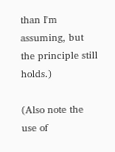than I'm assuming, but the principle still holds.)

(Also note the use of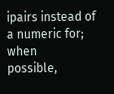ipairs instead of a numeric for; when
possible,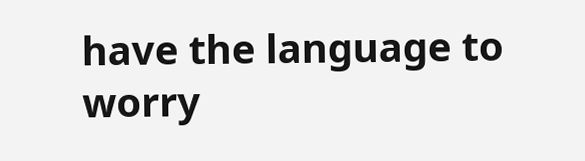have the language to worry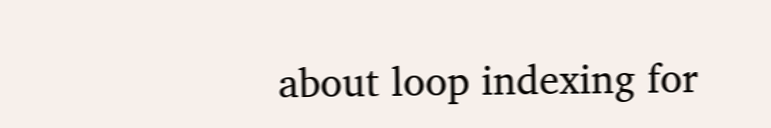about loop indexing for